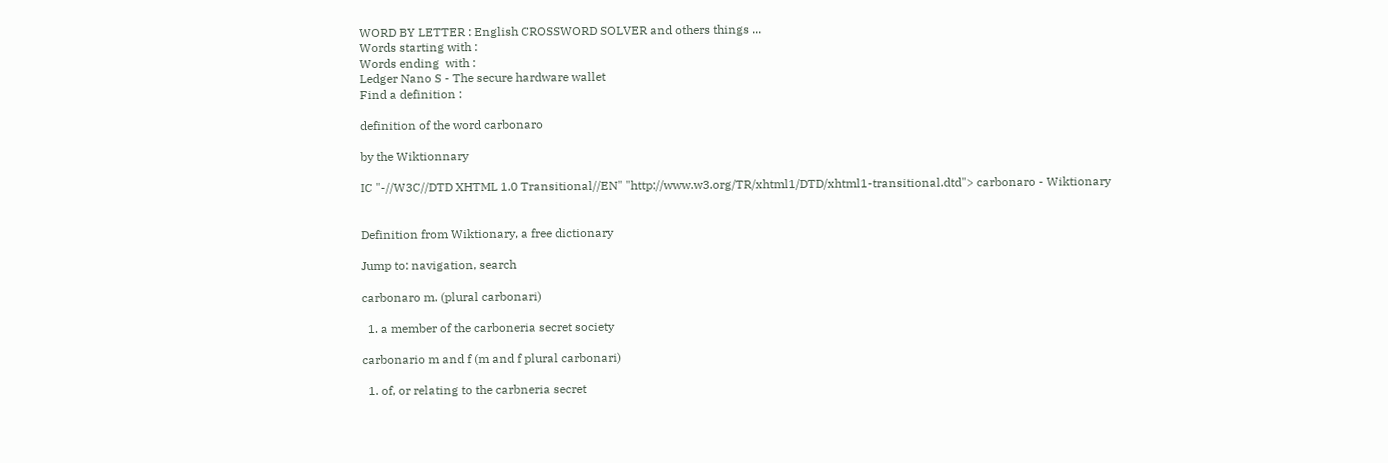WORD BY LETTER : English CROSSWORD SOLVER and others things ...
Words starting with :
Words ending  with :
Ledger Nano S - The secure hardware wallet
Find a definition :

definition of the word carbonaro

by the Wiktionnary

IC "-//W3C//DTD XHTML 1.0 Transitional//EN" "http://www.w3.org/TR/xhtml1/DTD/xhtml1-transitional.dtd"> carbonaro - Wiktionary


Definition from Wiktionary, a free dictionary

Jump to: navigation, search

carbonaro m. (plural carbonari)

  1. a member of the carboneria secret society

carbonario m and f (m and f plural carbonari)

  1. of, or relating to the carbneria secret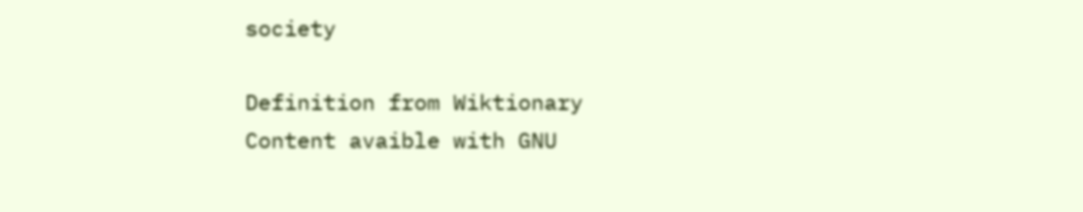society

Definition from Wiktionary
Content avaible with GNU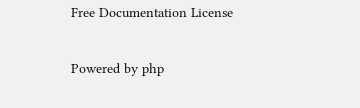Free Documentation License

Powered by php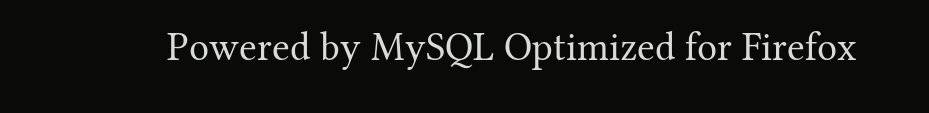Powered by MySQL Optimized for Firefox